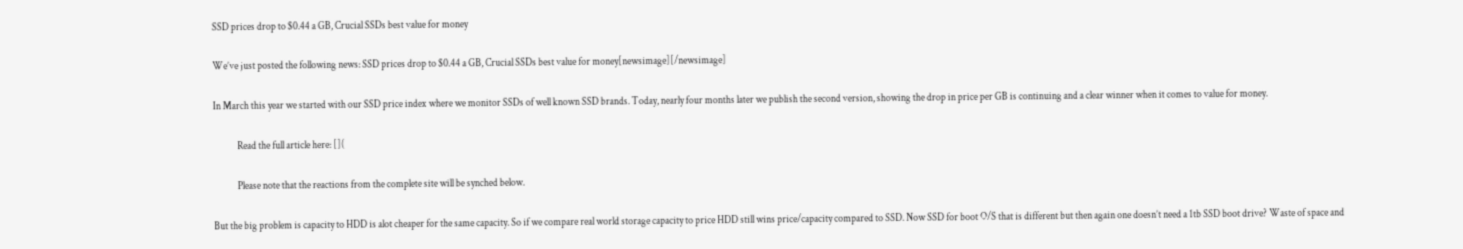SSD prices drop to $0.44 a GB, Crucial SSDs best value for money

We’ve just posted the following news: SSD prices drop to $0.44 a GB, Crucial SSDs best value for money[newsimage][/newsimage]

In March this year we started with our SSD price index where we monitor SSDs of well known SSD brands. Today, nearly four months later we publish the second version, showing the drop in price per GB is continuing and a clear winner when it comes to value for money.

            Read the full article here: [](

            Please note that the reactions from the complete site will be synched below.

But the big problem is capacity to HDD is alot cheaper for the same capacity. So if we compare real world storage capacity to price HDD still wins price/capacity compared to SSD. Now SSD for boot O/S that is different but then again one doesn’t need a 1tb SSD boot drive? Waste of space and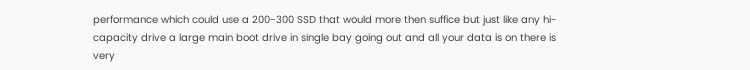performance which could use a 200-300 SSD that would more then suffice but just like any hi-capacity drive a large main boot drive in single bay going out and all your data is on there is very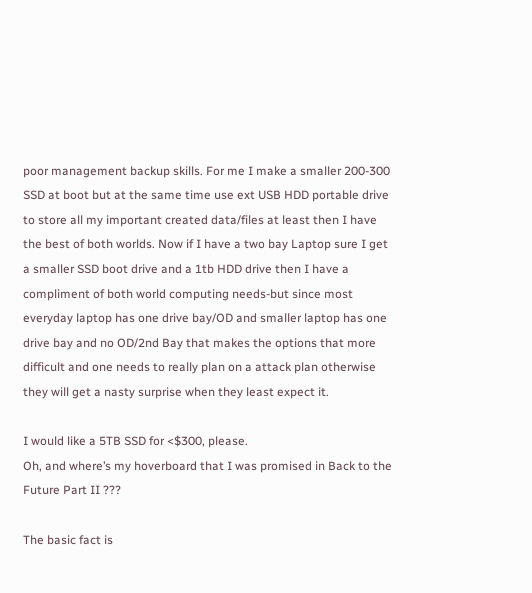poor management backup skills. For me I make a smaller 200-300 SSD at boot but at the same time use ext USB HDD portable drive to store all my important created data/files at least then I have the best of both worlds. Now if I have a two bay Laptop sure I get a smaller SSD boot drive and a 1tb HDD drive then I have a compliment of both world computing needs-but since most everyday laptop has one drive bay/OD and smaller laptop has one drive bay and no OD/2nd Bay that makes the options that more difficult and one needs to really plan on a attack plan otherwise they will get a nasty surprise when they least expect it.

I would like a 5TB SSD for <$300, please.
Oh, and where’s my hoverboard that I was promised in Back to the Future Part II ???

The basic fact is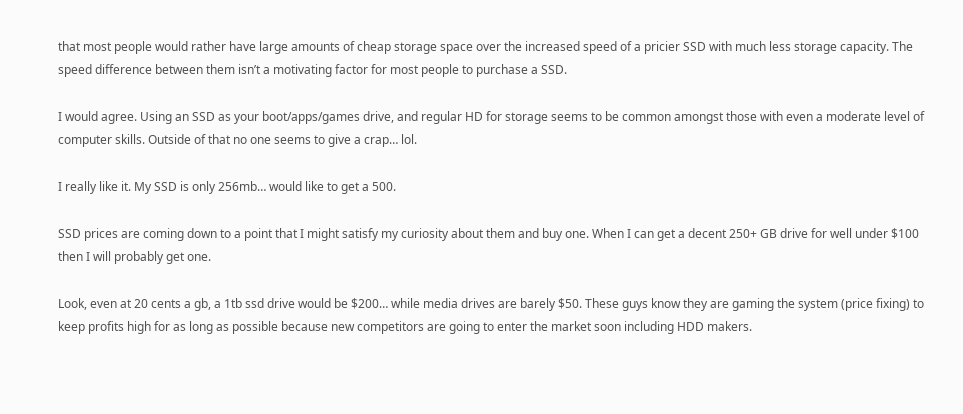that most people would rather have large amounts of cheap storage space over the increased speed of a pricier SSD with much less storage capacity. The speed difference between them isn’t a motivating factor for most people to purchase a SSD.

I would agree. Using an SSD as your boot/apps/games drive, and regular HD for storage seems to be common amongst those with even a moderate level of computer skills. Outside of that no one seems to give a crap… lol.

I really like it. My SSD is only 256mb… would like to get a 500.

SSD prices are coming down to a point that I might satisfy my curiosity about them and buy one. When I can get a decent 250+ GB drive for well under $100 then I will probably get one.

Look, even at 20 cents a gb, a 1tb ssd drive would be $200… while media drives are barely $50. These guys know they are gaming the system (price fixing) to keep profits high for as long as possible because new competitors are going to enter the market soon including HDD makers.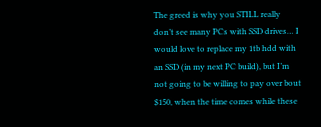The greed is why you STILL really don’t see many PCs with SSD drives… I would love to replace my 1tb hdd with an SSD (in my next PC build), but I’m not going to be willing to pay over bout $150, when the time comes while these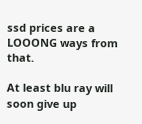ssd prices are a LOOONG ways from that.

At least blu ray will soon give up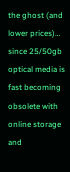the ghost (and lower prices)… since 25/50gb optical media is fast becoming obsolete with online storage and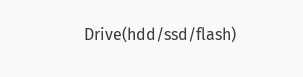Drive(hdd/ssd/flash)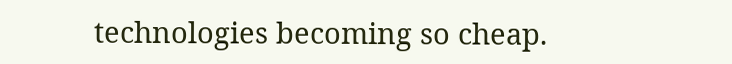technologies becoming so cheap.